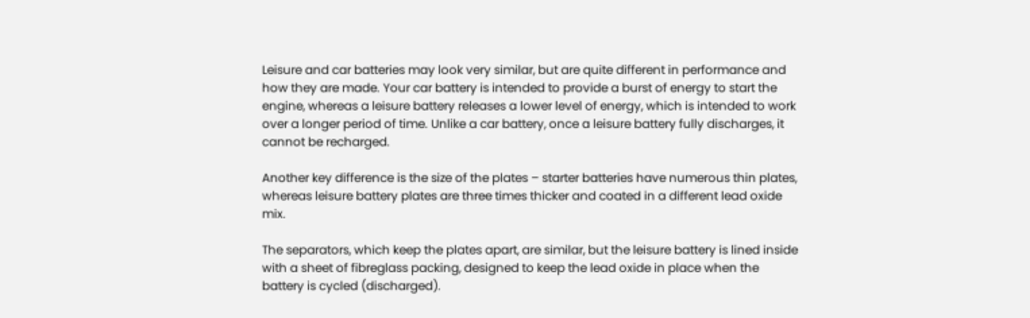Leisure and car batteries may look very similar, but are quite different in performance and how they are made. Your car battery is intended to provide a burst of energy to start the engine, whereas a leisure battery releases a lower level of energy, which is intended to work over a longer period of time. Unlike a car battery, once a leisure battery fully discharges, it cannot be recharged.

Another key difference is the size of the plates – starter batteries have numerous thin plates, whereas leisure battery plates are three times thicker and coated in a different lead oxide mix.

The separators, which keep the plates apart, are similar, but the leisure battery is lined inside with a sheet of fibreglass packing, designed to keep the lead oxide in place when the battery is cycled (discharged).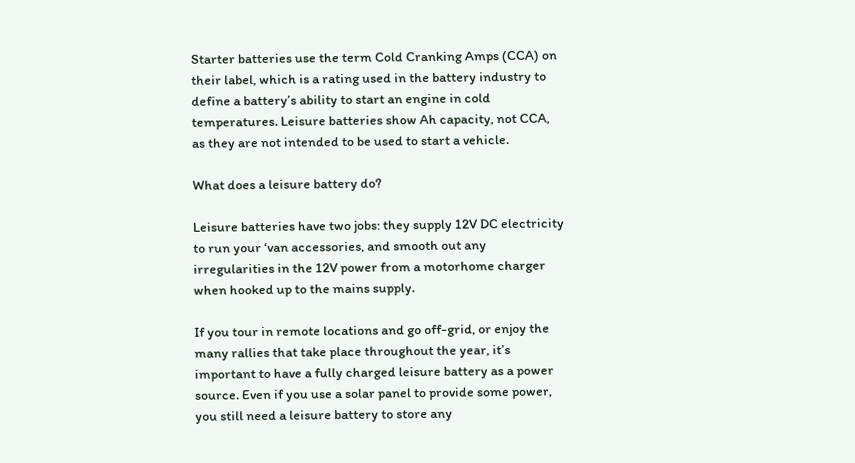Starter batteries use the term Cold Cranking Amps (CCA) on their label, which is a rating used in the battery industry to define a battery’s ability to start an engine in cold temperatures. Leisure batteries show Ah capacity, not CCA, as they are not intended to be used to start a vehicle.

What does a leisure battery do?

Leisure batteries have two jobs: they supply 12V DC electricity to run your ‘van accessories, and smooth out any irregularities in the 12V power from a motorhome charger when hooked up to the mains supply.

If you tour in remote locations and go off-grid, or enjoy the many rallies that take place throughout the year, it’s important to have a fully charged leisure battery as a power source. Even if you use a solar panel to provide some power, you still need a leisure battery to store any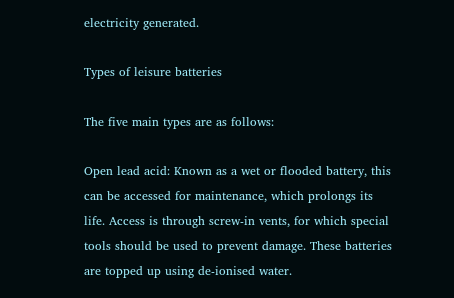electricity generated.

Types of leisure batteries

The five main types are as follows:

Open lead acid: Known as a wet or flooded battery, this can be accessed for maintenance, which prolongs its life. Access is through screw-in vents, for which special tools should be used to prevent damage. These batteries are topped up using de-ionised water.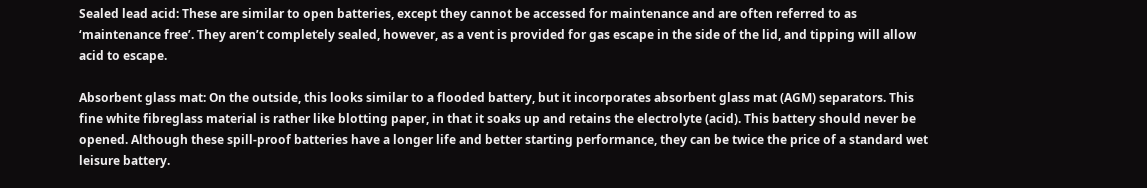Sealed lead acid: These are similar to open batteries, except they cannot be accessed for maintenance and are often referred to as ‘maintenance free’. They aren’t completely sealed, however, as a vent is provided for gas escape in the side of the lid, and tipping will allow acid to escape.

Absorbent glass mat: On the outside, this looks similar to a flooded battery, but it incorporates absorbent glass mat (AGM) separators. This fine white fibreglass material is rather like blotting paper, in that it soaks up and retains the electrolyte (acid). This battery should never be opened. Although these spill-proof batteries have a longer life and better starting performance, they can be twice the price of a standard wet leisure battery.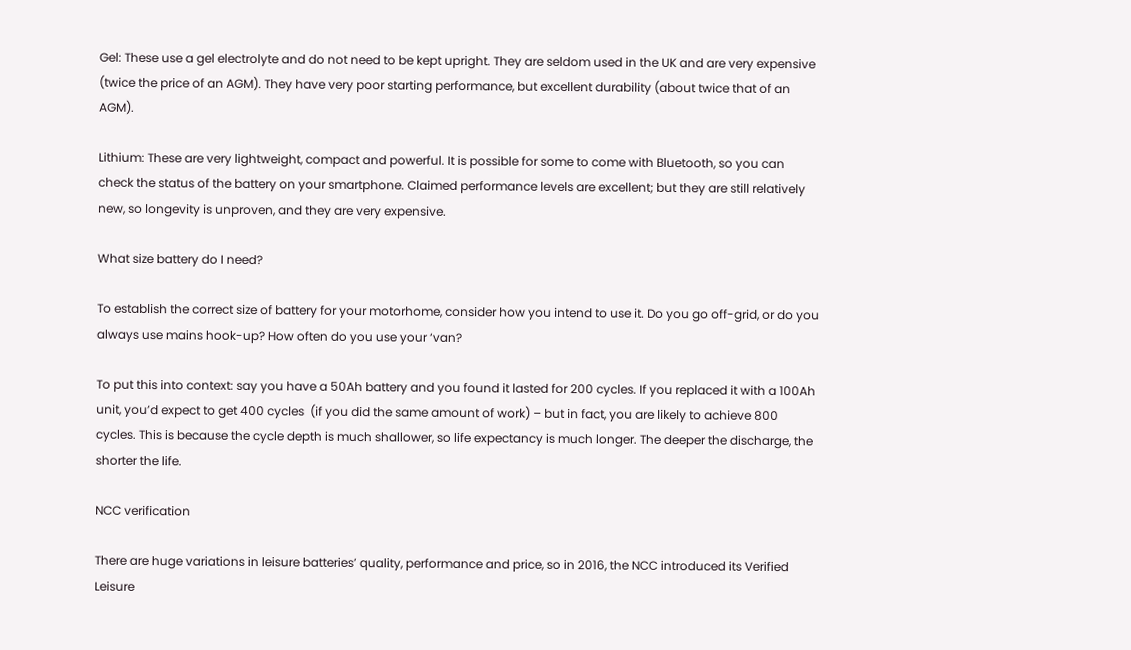Gel: These use a gel electrolyte and do not need to be kept upright. They are seldom used in the UK and are very expensive (twice the price of an AGM). They have very poor starting performance, but excellent durability (about twice that of an AGM).

Lithium: These are very lightweight, compact and powerful. It is possible for some to come with Bluetooth, so you can check the status of the battery on your smartphone. Claimed performance levels are excellent; but they are still relatively new, so longevity is unproven, and they are very expensive.

What size battery do I need?

To establish the correct size of battery for your motorhome, consider how you intend to use it. Do you go off-grid, or do you always use mains hook-up? How often do you use your ‘van?

To put this into context: say you have a 50Ah battery and you found it lasted for 200 cycles. If you replaced it with a 100Ah unit, you’d expect to get 400 cycles  (if you did the same amount of work) – but in fact, you are likely to achieve 800 cycles. This is because the cycle depth is much shallower, so life expectancy is much longer. The deeper the discharge, the shorter the life.

NCC verification

There are huge variations in leisure batteries’ quality, performance and price, so in 2016, the NCC introduced its Verified Leisure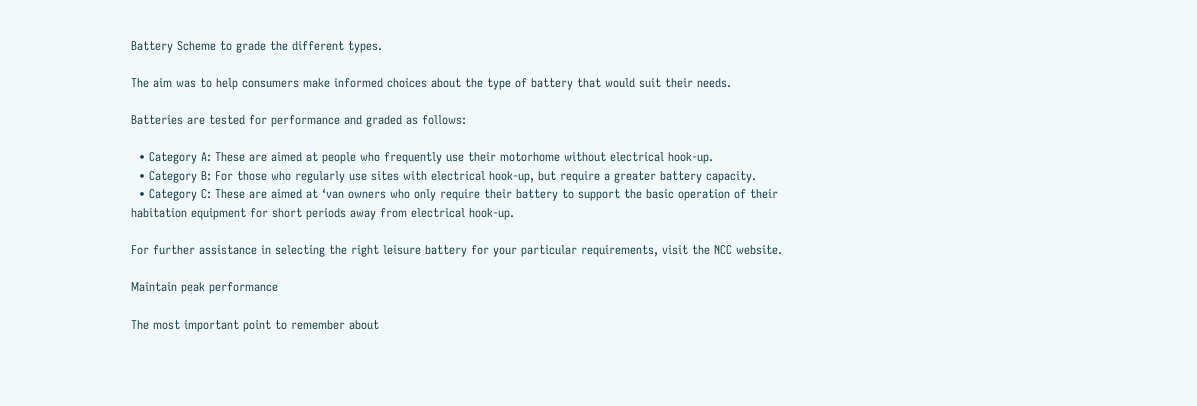Battery Scheme to grade the different types.

The aim was to help consumers make informed choices about the type of battery that would suit their needs.

Batteries are tested for performance and graded as follows:

  • Category A: These are aimed at people who frequently use their motorhome without electrical hook-up.
  • Category B: For those who regularly use sites with electrical hook-up, but require a greater battery capacity.
  • Category C: These are aimed at ‘van owners who only require their battery to support the basic operation of their habitation equipment for short periods away from electrical hook-up.

For further assistance in selecting the right leisure battery for your particular requirements, visit the NCC website.

Maintain peak performance

The most important point to remember about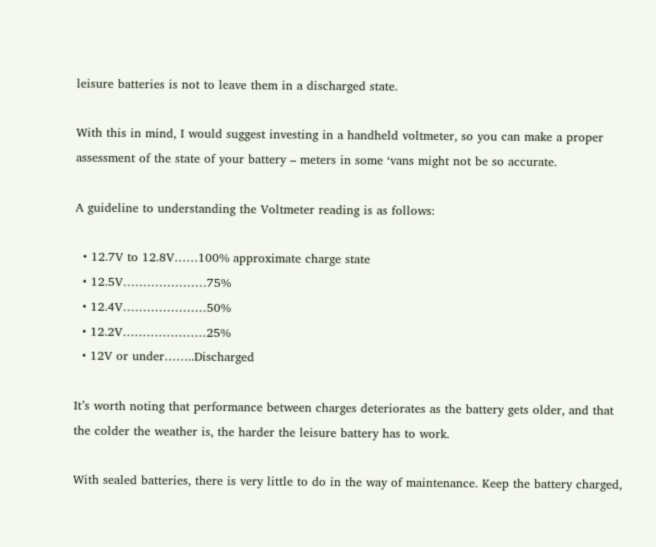leisure batteries is not to leave them in a discharged state.

With this in mind, I would suggest investing in a handheld voltmeter, so you can make a proper assessment of the state of your battery – meters in some ‘vans might not be so accurate.

A guideline to understanding the Voltmeter reading is as follows:

  • 12.7V to 12.8V……100% approximate charge state
  • 12.5V…………………75%
  • 12.4V…………………50%
  • 12.2V…………………25%
  • 12V or under……..Discharged

It’s worth noting that performance between charges deteriorates as the battery gets older, and that the colder the weather is, the harder the leisure battery has to work.

With sealed batteries, there is very little to do in the way of maintenance. Keep the battery charged,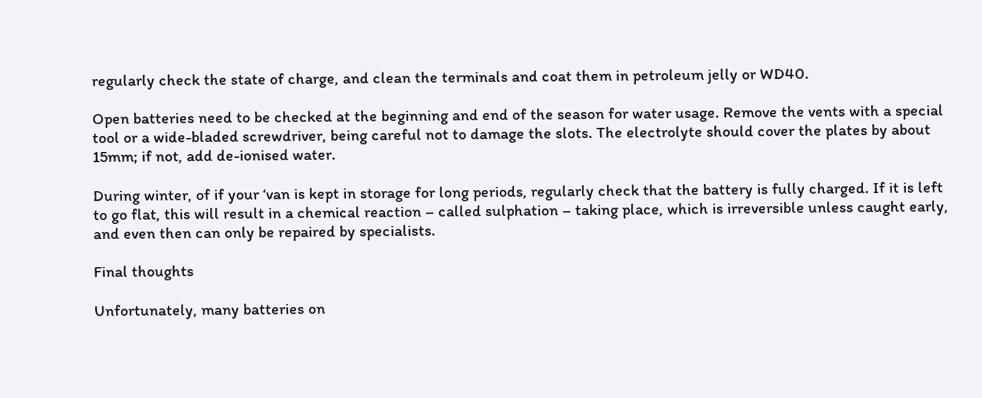regularly check the state of charge, and clean the terminals and coat them in petroleum jelly or WD40.

Open batteries need to be checked at the beginning and end of the season for water usage. Remove the vents with a special tool or a wide-bladed screwdriver, being careful not to damage the slots. The electrolyte should cover the plates by about 15mm; if not, add de-ionised water.

During winter, of if your ‘van is kept in storage for long periods, regularly check that the battery is fully charged. If it is left to go flat, this will result in a chemical reaction – called sulphation – taking place, which is irreversible unless caught early, and even then can only be repaired by specialists.

Final thoughts

Unfortunately, many batteries on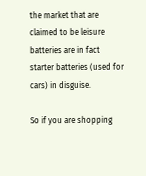the market that are claimed to be leisure batteries are in fact starter batteries (used for cars) in disguise.

So if you are shopping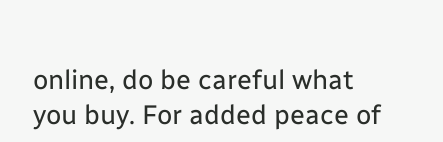online, do be careful what you buy. For added peace of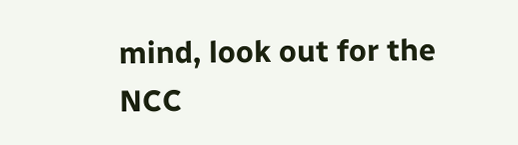mind, look out for the NCC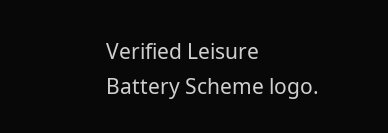Verified Leisure Battery Scheme logo.